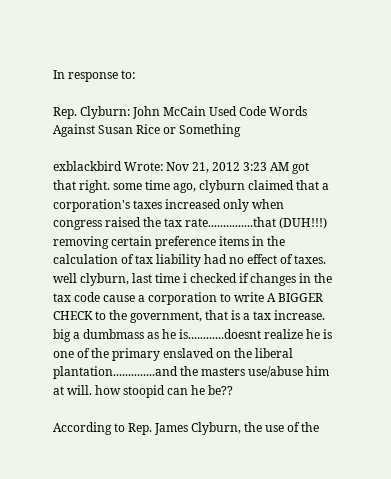In response to:

Rep. Clyburn: John McCain Used Code Words Against Susan Rice or Something

exblackbird Wrote: Nov 21, 2012 3:23 AM got that right. some time ago, clyburn claimed that a corporation's taxes increased only when congress raised the tax rate...............that (DUH!!!) removing certain preference items in the calculation of tax liability had no effect of taxes. well clyburn, last time i checked if changes in the tax code cause a corporation to write A BIGGER CHECK to the government, that is a tax increase. big a dumbmass as he is............doesnt realize he is one of the primary enslaved on the liberal plantation..............and the masters use/abuse him at will. how stoopid can he be??

According to Rep. James Clyburn, the use of the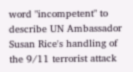word "incompetent" to describe UN Ambassador Susan Rice's handling of the 9/11 terrorist attack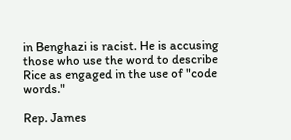in Benghazi is racist. He is accusing those who use the word to describe Rice as engaged in the use of "code words."

Rep. James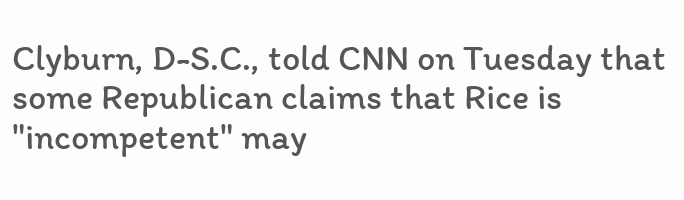Clyburn, D-S.C., told CNN on Tuesday that some Republican claims that Rice is "incompetent" may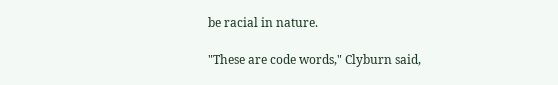be racial in nature.

"These are code words," Clyburn said,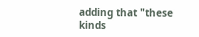adding that "these kinds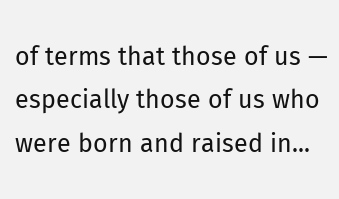of terms that those of us — especially those of us who were born and raised in...